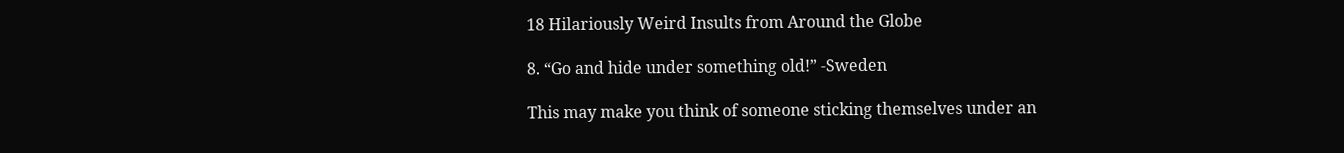18 Hilariously Weird Insults from Around the Globe

8. “Go and hide under something old!” -Sweden

This may make you think of someone sticking themselves under an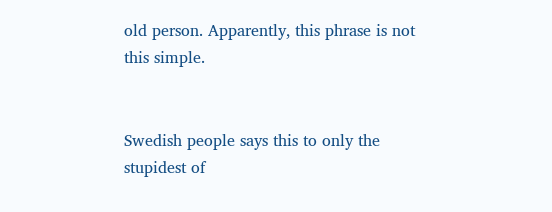old person. Apparently, this phrase is not this simple.


Swedish people says this to only the stupidest of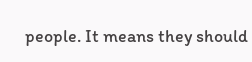people. It means they should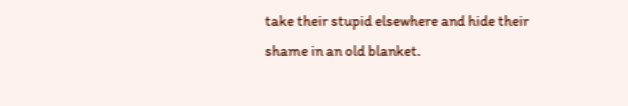take their stupid elsewhere and hide their shame in an old blanket.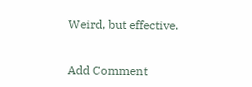Weird, but effective.


Add Comment